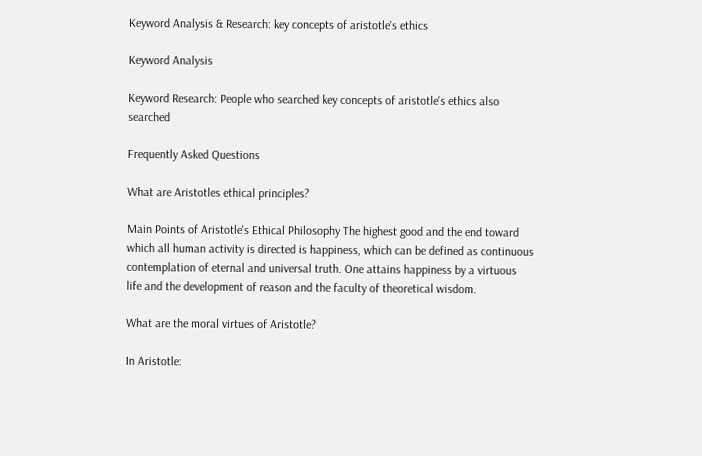Keyword Analysis & Research: key concepts of aristotle's ethics

Keyword Analysis

Keyword Research: People who searched key concepts of aristotle's ethics also searched

Frequently Asked Questions

What are Aristotles ethical principles?

Main Points of Aristotle's Ethical Philosophy The highest good and the end toward which all human activity is directed is happiness, which can be defined as continuous contemplation of eternal and universal truth. One attains happiness by a virtuous life and the development of reason and the faculty of theoretical wisdom.

What are the moral virtues of Aristotle?

In Aristotle: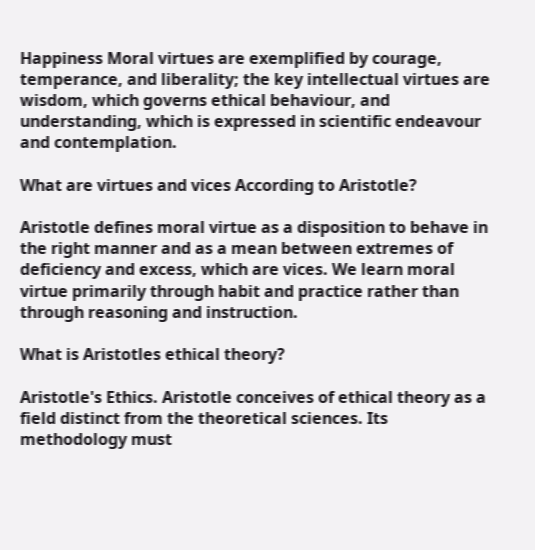Happiness Moral virtues are exemplified by courage, temperance, and liberality; the key intellectual virtues are wisdom, which governs ethical behaviour, and understanding, which is expressed in scientific endeavour and contemplation.

What are virtues and vices According to Aristotle?

Aristotle defines moral virtue as a disposition to behave in the right manner and as a mean between extremes of deficiency and excess, which are vices. We learn moral virtue primarily through habit and practice rather than through reasoning and instruction.

What is Aristotles ethical theory?

Aristotle's Ethics. Aristotle conceives of ethical theory as a field distinct from the theoretical sciences. Its methodology must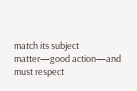match its subject matter—good action—and must respect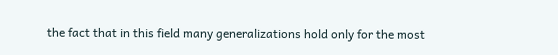the fact that in this field many generalizations hold only for the most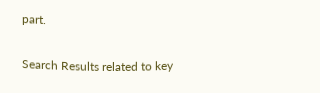part.

Search Results related to key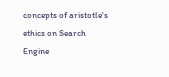concepts of aristotle's ethics on Search Engine